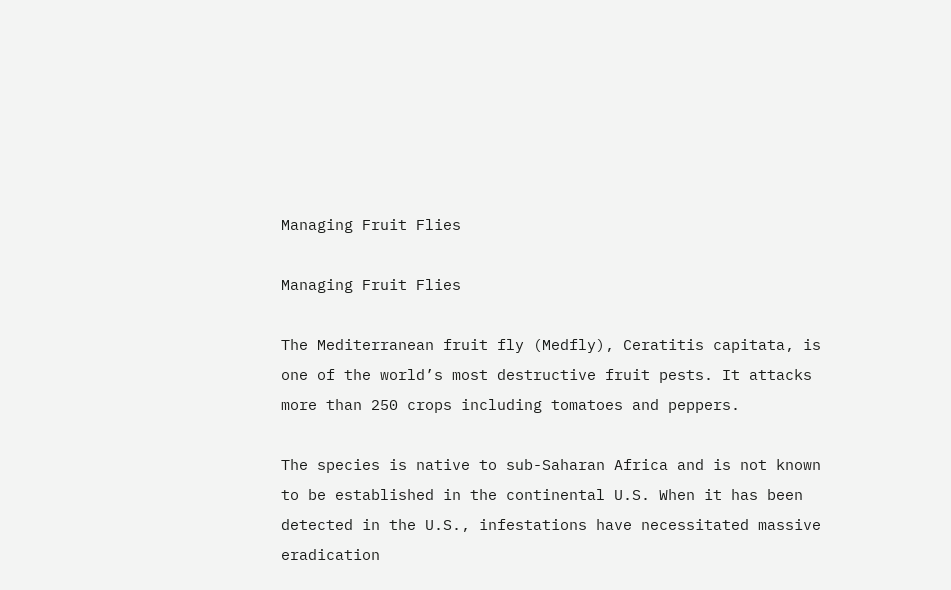Managing Fruit Flies

Managing Fruit Flies

The Mediterranean fruit fly (Medfly), Ceratitis capitata, is one of the world’s most destructive fruit pests. It attacks more than 250 crops including tomatoes and peppers.

The species is native to sub-Saharan Africa and is not known to be established in the continental U.S. When it has been detected in the U.S., infestations have necessitated massive eradication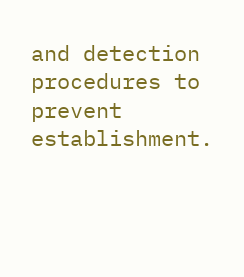and detection procedures to prevent establishment.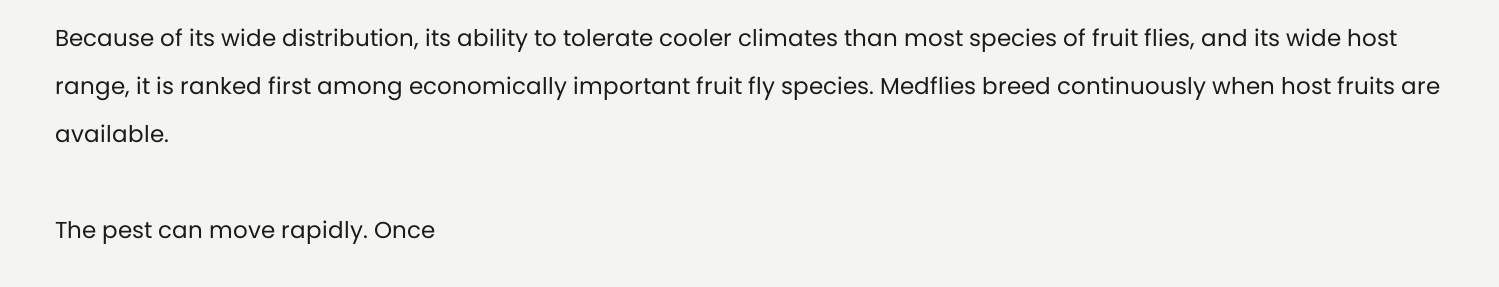Because of its wide distribution, its ability to tolerate cooler climates than most species of fruit flies, and its wide host range, it is ranked first among economically important fruit fly species. Medflies breed continuously when host fruits are available.

The pest can move rapidly. Once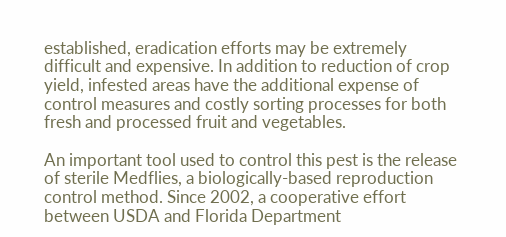established, eradication efforts may be extremely difficult and expensive. In addition to reduction of crop yield, infested areas have the additional expense of control measures and costly sorting processes for both fresh and processed fruit and vegetables.

An important tool used to control this pest is the release of sterile Medflies, a biologically-based reproduction control method. Since 2002, a cooperative effort between USDA and Florida Department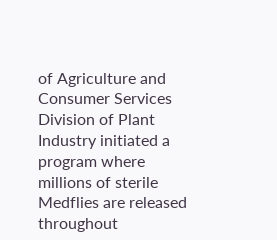of Agriculture and Consumer Services Division of Plant Industry initiated a program where millions of sterile Medflies are released throughout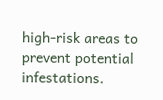high-risk areas to prevent potential infestations.